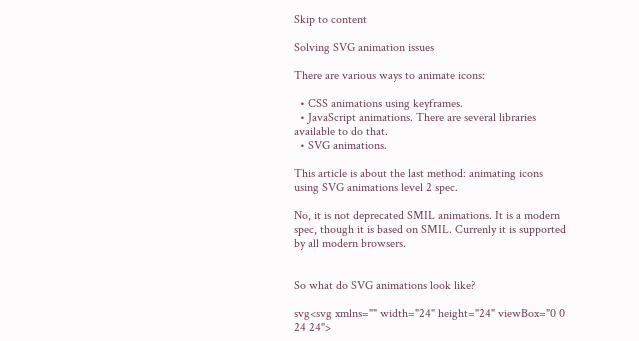Skip to content

Solving SVG animation issues

There are various ways to animate icons:

  • CSS animations using keyframes.
  • JavaScript animations. There are several libraries available to do that.
  • SVG animations.

This article is about the last method: animating icons using SVG animations level 2 spec.

No, it is not deprecated SMIL animations. It is a modern spec, though it is based on SMIL. Currenly it is supported by all modern browsers.


So what do SVG animations look like?

svg<svg xmlns="" width="24" height="24" viewBox="0 0 24 24">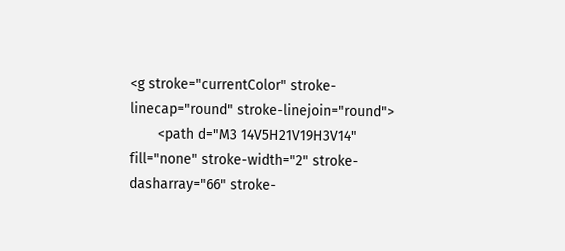<g stroke="currentColor" stroke-linecap="round" stroke-linejoin="round">
       <path d="M3 14V5H21V19H3V14" fill="none" stroke-width="2" stroke-dasharray="66" stroke-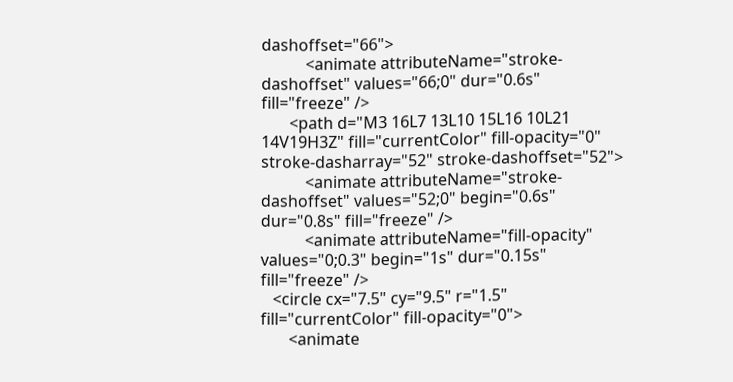dashoffset="66">
           <animate attributeName="stroke-dashoffset" values="66;0" dur="0.6s" fill="freeze" />
       <path d="M3 16L7 13L10 15L16 10L21 14V19H3Z" fill="currentColor" fill-opacity="0" stroke-dasharray="52" stroke-dashoffset="52">
           <animate attributeName="stroke-dashoffset" values="52;0" begin="0.6s" dur="0.8s" fill="freeze" />
           <animate attributeName="fill-opacity" values="0;0.3" begin="1s" dur="0.15s" fill="freeze" />
   <circle cx="7.5" cy="9.5" r="1.5" fill="currentColor" fill-opacity="0">
       <animate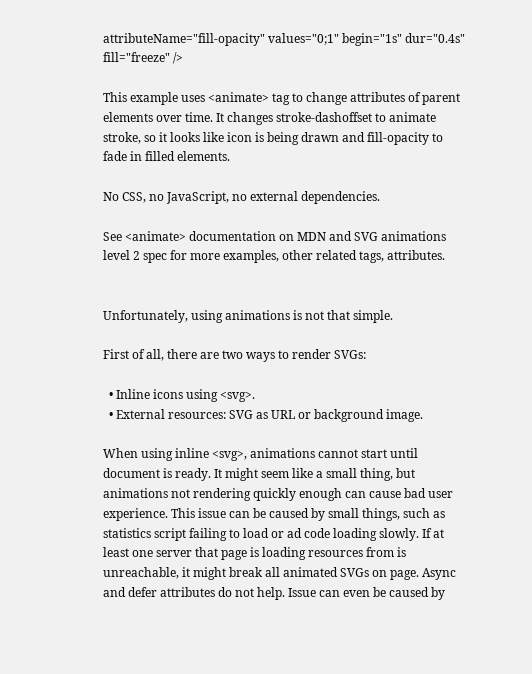attributeName="fill-opacity" values="0;1" begin="1s" dur="0.4s" fill="freeze" />

This example uses <animate> tag to change attributes of parent elements over time. It changes stroke-dashoffset to animate stroke, so it looks like icon is being drawn and fill-opacity to fade in filled elements.

No CSS, no JavaScript, no external dependencies.

See <animate> documentation on MDN and SVG animations level 2 spec for more examples, other related tags, attributes.


Unfortunately, using animations is not that simple.

First of all, there are two ways to render SVGs:

  • Inline icons using <svg>.
  • External resources: SVG as URL or background image.

When using inline <svg>, animations cannot start until document is ready. It might seem like a small thing, but animations not rendering quickly enough can cause bad user experience. This issue can be caused by small things, such as statistics script failing to load or ad code loading slowly. If at least one server that page is loading resources from is unreachable, it might break all animated SVGs on page. Async and defer attributes do not help. Issue can even be caused by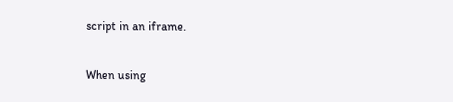script in an iframe.

When using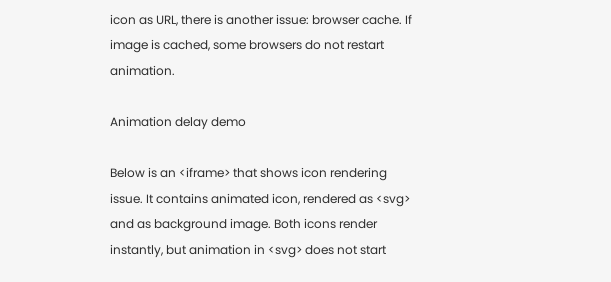icon as URL, there is another issue: browser cache. If image is cached, some browsers do not restart animation.

Animation delay demo

Below is an <iframe> that shows icon rendering issue. It contains animated icon, rendered as <svg> and as background image. Both icons render instantly, but animation in <svg> does not start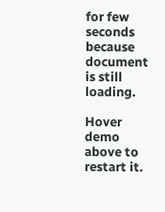for few seconds because document is still loading.

Hover demo above to restart it.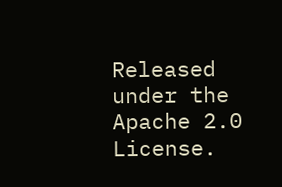Released under the Apache 2.0 License.